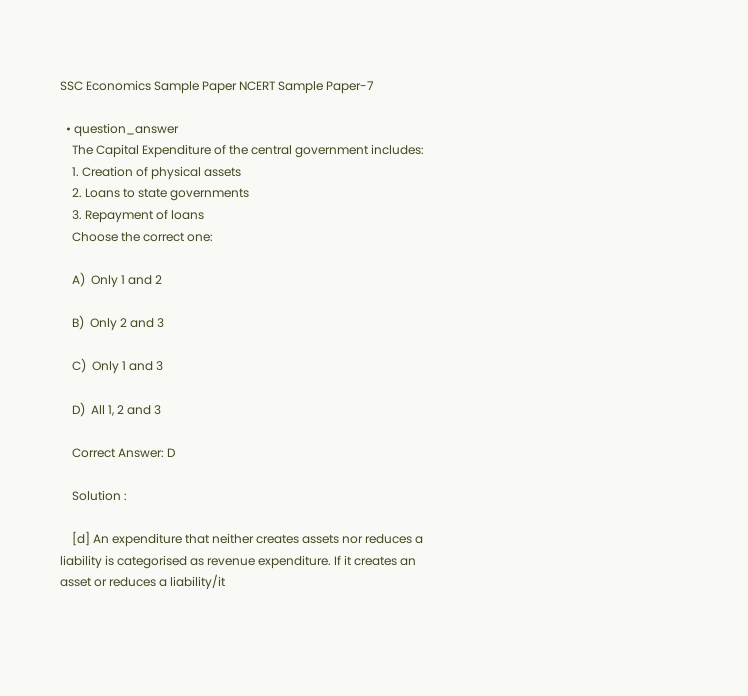SSC Economics Sample Paper NCERT Sample Paper-7

  • question_answer
    The Capital Expenditure of the central government includes:
    1. Creation of physical assets
    2. Loans to state governments
    3. Repayment of loans
    Choose the correct one:

    A)  Only 1 and 2

    B)  Only 2 and 3

    C)  Only 1 and 3

    D)  All 1, 2 and 3

    Correct Answer: D

    Solution :

    [d] An expenditure that neither creates assets nor reduces a liability is categorised as revenue expenditure. If it creates an asset or reduces a liability/it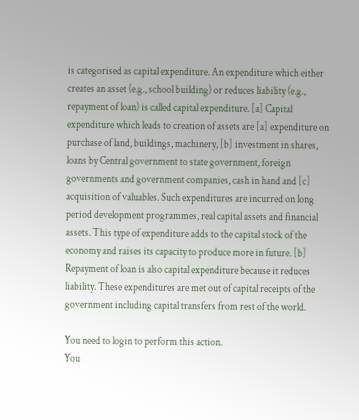is categorised as capital expenditure. An expenditure which either creates an asset (e.g., school building) or reduces liability (e.g., repayment of loan) is called capital expenditure. [a] Capital expenditure which leads to creation of assets are [a] expenditure on purchase of land, buildings, machinery, [b] investment in shares, loans by Central government to state government, foreign governments and government companies, cash in hand and [c] acquisition of valuables. Such expenditures are incurred on long period development programmes, real capital assets and financial assets. This type of expenditure adds to the capital stock of the economy and raises its capacity to produce more in future. [b] Repayment of loan is also capital expenditure because it reduces liability. These expenditures are met out of capital receipts of the government including capital transfers from rest of the world.

You need to login to perform this action.
You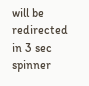will be redirected in 3 sec spinner